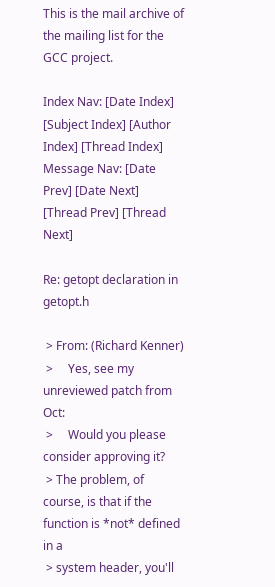This is the mail archive of the mailing list for the GCC project.

Index Nav: [Date Index] [Subject Index] [Author Index] [Thread Index]
Message Nav: [Date Prev] [Date Next] [Thread Prev] [Thread Next]

Re: getopt declaration in getopt.h

 > From: (Richard Kenner)
 >     Yes, see my unreviewed patch from Oct:
 >     Would you please consider approving it?
 > The problem, of course, is that if the function is *not* defined in a
 > system header, you'll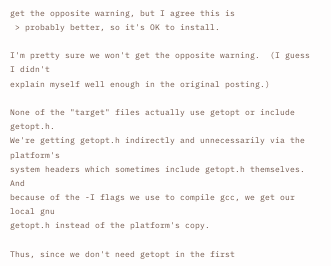get the opposite warning, but I agree this is
 > probably better, so it's OK to install.

I'm pretty sure we won't get the opposite warning.  (I guess I didn't
explain myself well enough in the original posting.)

None of the "target" files actually use getopt or include getopt.h.
We're getting getopt.h indirectly and unnecessarily via the platform's
system headers which sometimes include getopt.h themselves.  And
because of the -I flags we use to compile gcc, we get our local gnu
getopt.h instead of the platform's copy.

Thus, since we don't need getopt in the first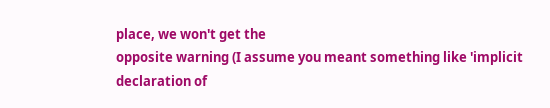place, we won't get the
opposite warning (I assume you meant something like 'implicit
declaration of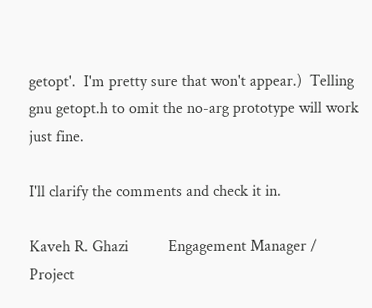getopt'.  I'm pretty sure that won't appear.)  Telling
gnu getopt.h to omit the no-arg prototype will work just fine.

I'll clarify the comments and check it in.

Kaveh R. Ghazi          Engagement Manager / Project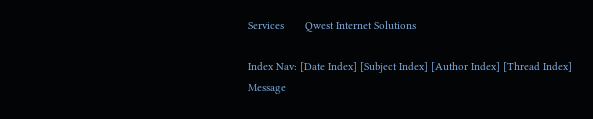Services       Qwest Internet Solutions

Index Nav: [Date Index] [Subject Index] [Author Index] [Thread Index]
Message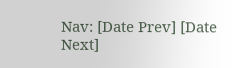Nav: [Date Prev] [Date Next]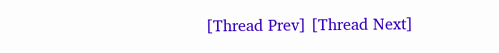[Thread Prev] [Thread Next]